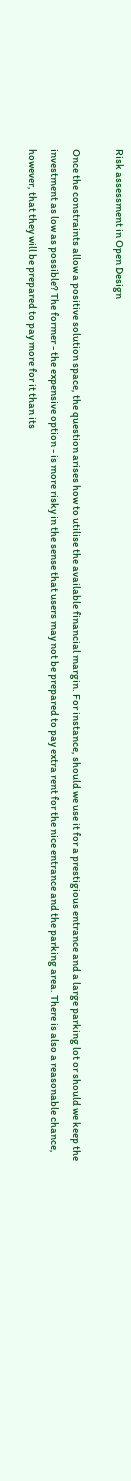Risk assessment in Open Design

Once the constraints allow a positive solution space, the question arises how to utilise the available financial margin. For instance, should we use it for a prestigious entrance and a large parking lot or should we keep the investment as low as possible? The former - the expensive option - is more risky in the sense that users may not be prepared to pay extra rent for the nice entrance and the parking area. There is also a reasonable chance, however, that they will be prepared to pay more for it than its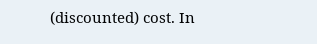(discounted) cost. In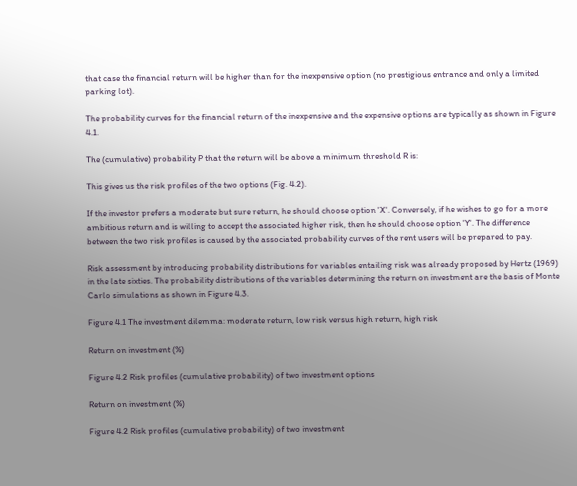that case the financial return will be higher than for the inexpensive option (no prestigious entrance and only a limited parking lot).

The probability curves for the financial return of the inexpensive and the expensive options are typically as shown in Figure 4.1.

The (cumulative) probability P that the return will be above a minimum threshold R is:

This gives us the risk profiles of the two options (Fig. 4.2).

If the investor prefers a moderate but sure return, he should choose option 'X'. Conversely, if he wishes to go for a more ambitious return and is willing to accept the associated higher risk, then he should choose option 'Y'. The difference between the two risk profiles is caused by the associated probability curves of the rent users will be prepared to pay.

Risk assessment by introducing probability distributions for variables entailing risk was already proposed by Hertz (1969) in the late sixties. The probability distributions of the variables determining the return on investment are the basis of Monte Carlo simulations as shown in Figure 4.3.

Figure 4.1 The investment dilemma: moderate return, low risk versus high return, high risk

Return on investment (%)

Figure 4.2 Risk profiles (cumulative probability) of two investment options

Return on investment (%)

Figure 4.2 Risk profiles (cumulative probability) of two investment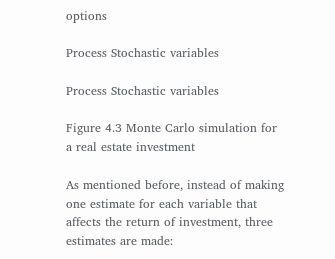options

Process Stochastic variables

Process Stochastic variables

Figure 4.3 Monte Carlo simulation for a real estate investment

As mentioned before, instead of making one estimate for each variable that affects the return of investment, three estimates are made: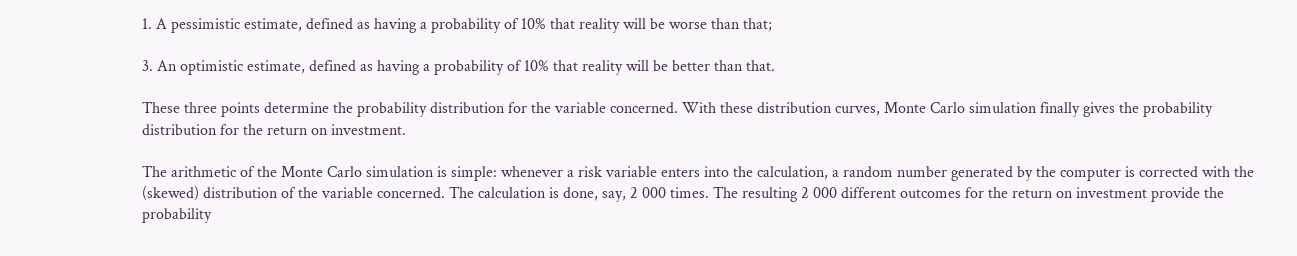1. A pessimistic estimate, defined as having a probability of 10% that reality will be worse than that;

3. An optimistic estimate, defined as having a probability of 10% that reality will be better than that.

These three points determine the probability distribution for the variable concerned. With these distribution curves, Monte Carlo simulation finally gives the probability distribution for the return on investment.

The arithmetic of the Monte Carlo simulation is simple: whenever a risk variable enters into the calculation, a random number generated by the computer is corrected with the (skewed) distribution of the variable concerned. The calculation is done, say, 2 000 times. The resulting 2 000 different outcomes for the return on investment provide the probability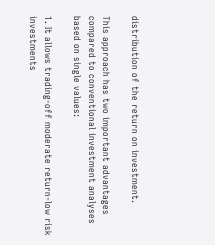distribution of the return on investment.

This approach has two important advantages compared to conventional investment analyses based on single values:

1. It allows trading-off moderate return-low risk investments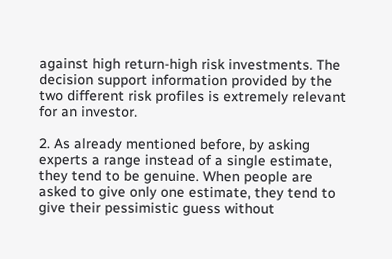against high return-high risk investments. The decision support information provided by the two different risk profiles is extremely relevant for an investor.

2. As already mentioned before, by asking experts a range instead of a single estimate, they tend to be genuine. When people are asked to give only one estimate, they tend to give their pessimistic guess without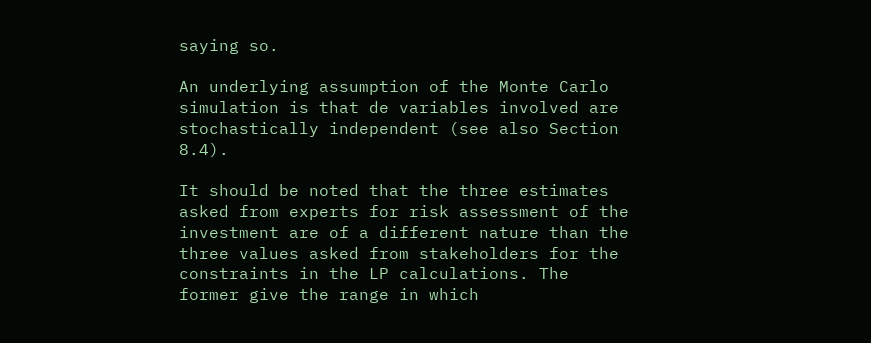saying so.

An underlying assumption of the Monte Carlo simulation is that de variables involved are stochastically independent (see also Section 8.4).

It should be noted that the three estimates asked from experts for risk assessment of the investment are of a different nature than the three values asked from stakeholders for the constraints in the LP calculations. The former give the range in which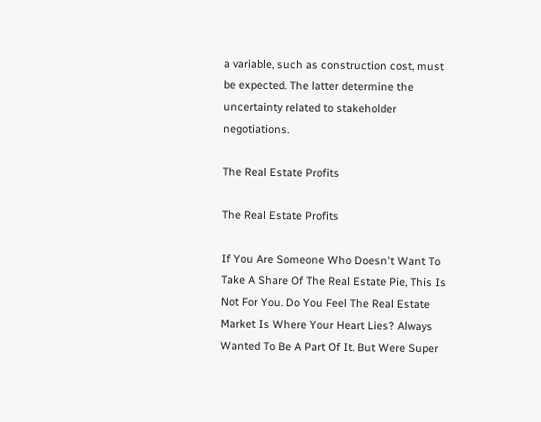a variable, such as construction cost, must be expected. The latter determine the uncertainty related to stakeholder negotiations.

The Real Estate Profits

The Real Estate Profits

If You Are Someone Who Doesn't Want To Take A Share Of The Real Estate Pie, This Is Not For You. Do You Feel The Real Estate Market Is Where Your Heart Lies? Always Wanted To Be A Part Of It. But Were Super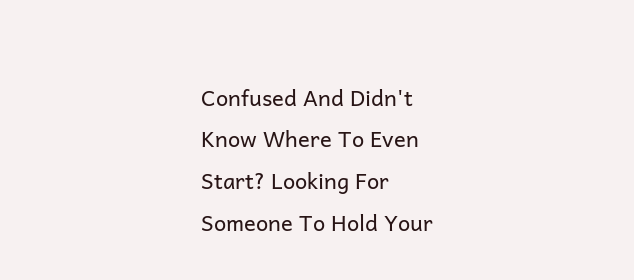Confused And Didn't Know Where To Even Start? Looking For Someone To Hold Your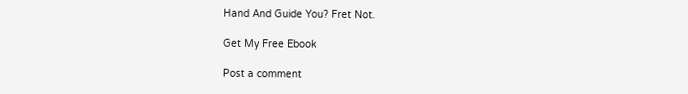Hand And Guide You? Fret Not.

Get My Free Ebook

Post a comment